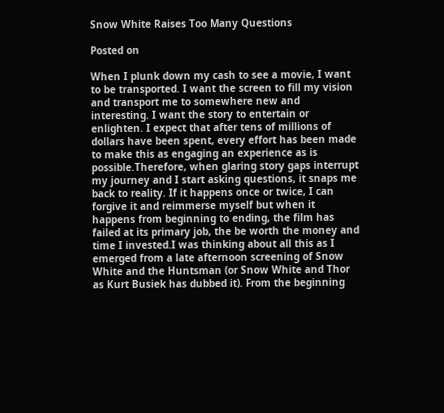Snow White Raises Too Many Questions

Posted on

When I plunk down my cash to see a movie, I want to be transported. I want the screen to fill my vision and transport me to somewhere new and interesting. I want the story to entertain or enlighten. I expect that after tens of millions of dollars have been spent, every effort has been made to make this as engaging an experience as is possible.Therefore, when glaring story gaps interrupt my journey and I start asking questions, it snaps me back to reality. If it happens once or twice, I can forgive it and reimmerse myself but when it happens from beginning to ending, the film has failed at its primary job, the be worth the money and time I invested.I was thinking about all this as I emerged from a late afternoon screening of Snow White and the Huntsman (or Snow White and Thor as Kurt Busiek has dubbed it). From the beginning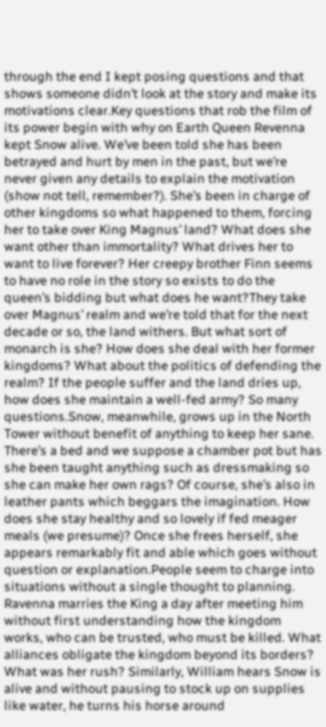through the end I kept posing questions and that shows someone didn’t look at the story and make its motivations clear.Key questions that rob the film of its power begin with why on Earth Queen Revenna kept Snow alive. We’ve been told she has been betrayed and hurt by men in the past, but we’re never given any details to explain the motivation (show not tell, remember?). She’s been in charge of other kingdoms so what happened to them, forcing her to take over King Magnus’ land? What does she want other than immortality? What drives her to want to live forever? Her creepy brother Finn seems to have no role in the story so exists to do the queen’s bidding but what does he want?They take over Magnus’ realm and we’re told that for the next decade or so, the land withers. But what sort of monarch is she? How does she deal with her former kingdoms? What about the politics of defending the realm? If the people suffer and the land dries up, how does she maintain a well-fed army? So many questions.Snow, meanwhile, grows up in the North Tower without benefit of anything to keep her sane. There’s a bed and we suppose a chamber pot but has she been taught anything such as dressmaking so she can make her own rags? Of course, she’s also in leather pants which beggars the imagination. How does she stay healthy and so lovely if fed meager meals (we presume)? Once she frees herself, she appears remarkably fit and able which goes without question or explanation.People seem to charge into situations without a single thought to planning. Ravenna marries the King a day after meeting him without first understanding how the kingdom works, who can be trusted, who must be killed. What alliances obligate the kingdom beyond its borders? What was her rush? Similarly, William hears Snow is alive and without pausing to stock up on supplies like water, he turns his horse around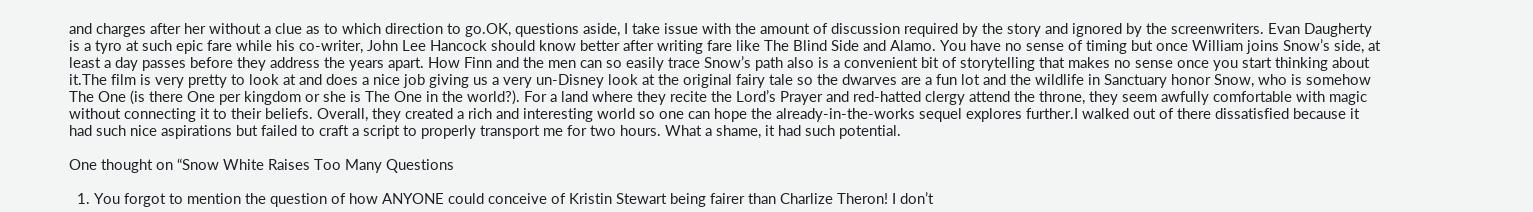and charges after her without a clue as to which direction to go.OK, questions aside, I take issue with the amount of discussion required by the story and ignored by the screenwriters. Evan Daugherty is a tyro at such epic fare while his co-writer, John Lee Hancock should know better after writing fare like The Blind Side and Alamo. You have no sense of timing but once William joins Snow’s side, at least a day passes before they address the years apart. How Finn and the men can so easily trace Snow’s path also is a convenient bit of storytelling that makes no sense once you start thinking about it.The film is very pretty to look at and does a nice job giving us a very un-Disney look at the original fairy tale so the dwarves are a fun lot and the wildlife in Sanctuary honor Snow, who is somehow The One (is there One per kingdom or she is The One in the world?). For a land where they recite the Lord’s Prayer and red-hatted clergy attend the throne, they seem awfully comfortable with magic without connecting it to their beliefs. Overall, they created a rich and interesting world so one can hope the already-in-the-works sequel explores further.I walked out of there dissatisfied because it had such nice aspirations but failed to craft a script to properly transport me for two hours. What a shame, it had such potential.

One thought on “Snow White Raises Too Many Questions

  1. You forgot to mention the question of how ANYONE could conceive of Kristin Stewart being fairer than Charlize Theron! I don’t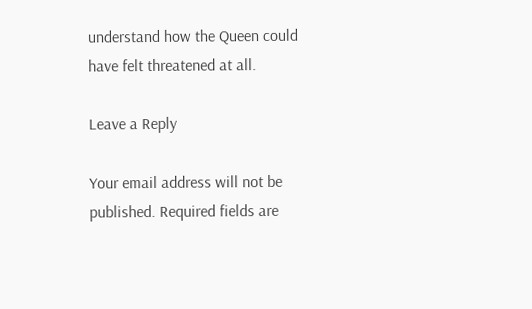understand how the Queen could have felt threatened at all.

Leave a Reply

Your email address will not be published. Required fields are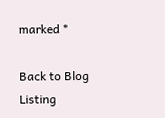marked *

Back to Blog Listing